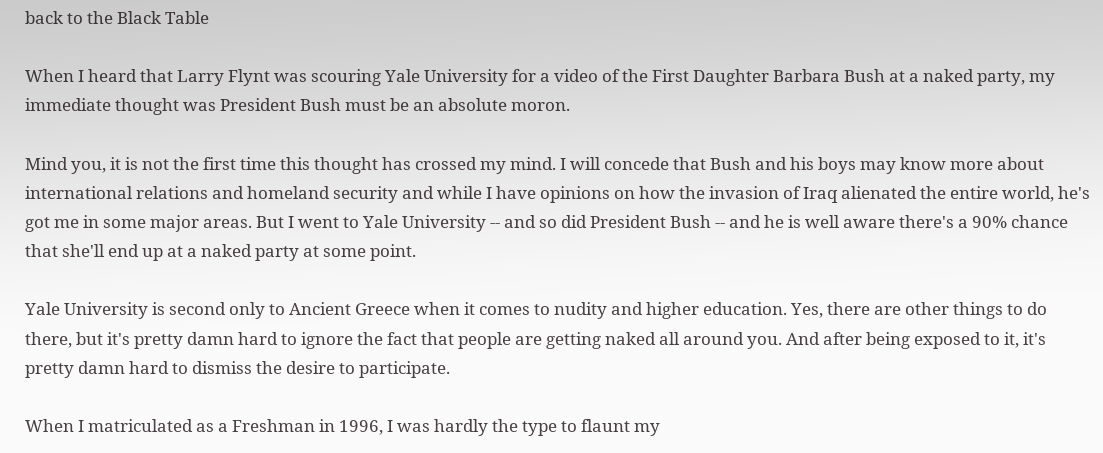back to the Black Table

When I heard that Larry Flynt was scouring Yale University for a video of the First Daughter Barbara Bush at a naked party, my immediate thought was President Bush must be an absolute moron.

Mind you, it is not the first time this thought has crossed my mind. I will concede that Bush and his boys may know more about international relations and homeland security and while I have opinions on how the invasion of Iraq alienated the entire world, he's got me in some major areas. But I went to Yale University -- and so did President Bush -- and he is well aware there's a 90% chance that she'll end up at a naked party at some point.

Yale University is second only to Ancient Greece when it comes to nudity and higher education. Yes, there are other things to do there, but it's pretty damn hard to ignore the fact that people are getting naked all around you. And after being exposed to it, it's pretty damn hard to dismiss the desire to participate.

When I matriculated as a Freshman in 1996, I was hardly the type to flaunt my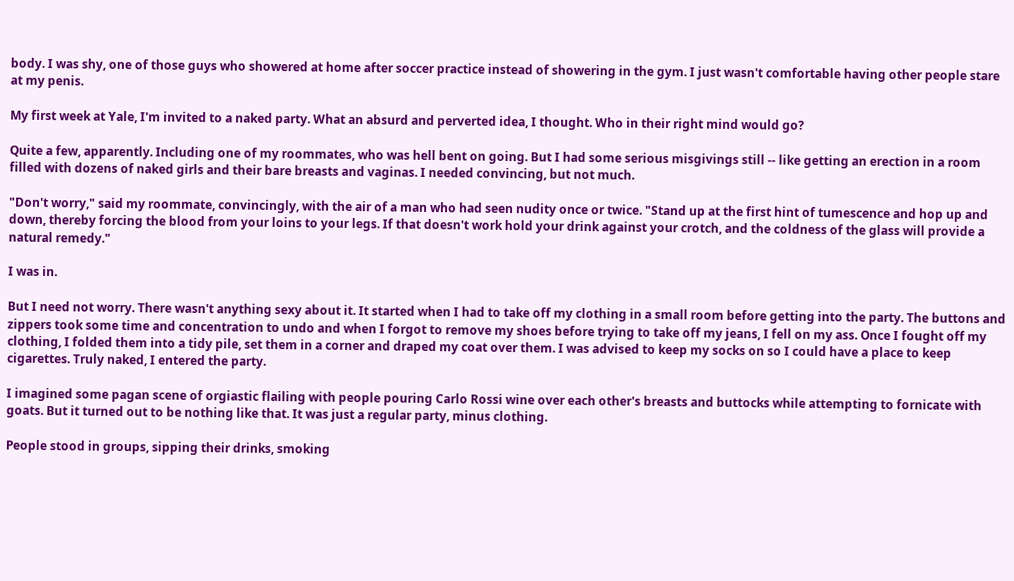body. I was shy, one of those guys who showered at home after soccer practice instead of showering in the gym. I just wasn't comfortable having other people stare at my penis.

My first week at Yale, I'm invited to a naked party. What an absurd and perverted idea, I thought. Who in their right mind would go?

Quite a few, apparently. Including one of my roommates, who was hell bent on going. But I had some serious misgivings still -- like getting an erection in a room filled with dozens of naked girls and their bare breasts and vaginas. I needed convincing, but not much.

"Don't worry," said my roommate, convincingly, with the air of a man who had seen nudity once or twice. "Stand up at the first hint of tumescence and hop up and down, thereby forcing the blood from your loins to your legs. If that doesn't work hold your drink against your crotch, and the coldness of the glass will provide a natural remedy."

I was in.

But I need not worry. There wasn't anything sexy about it. It started when I had to take off my clothing in a small room before getting into the party. The buttons and zippers took some time and concentration to undo and when I forgot to remove my shoes before trying to take off my jeans, I fell on my ass. Once I fought off my clothing, I folded them into a tidy pile, set them in a corner and draped my coat over them. I was advised to keep my socks on so I could have a place to keep cigarettes. Truly naked, I entered the party.

I imagined some pagan scene of orgiastic flailing with people pouring Carlo Rossi wine over each other's breasts and buttocks while attempting to fornicate with goats. But it turned out to be nothing like that. It was just a regular party, minus clothing.

People stood in groups, sipping their drinks, smoking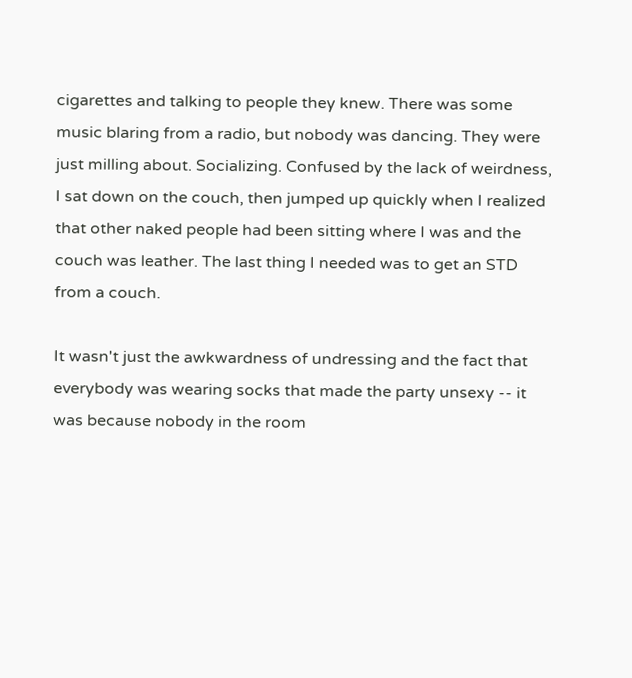cigarettes and talking to people they knew. There was some music blaring from a radio, but nobody was dancing. They were just milling about. Socializing. Confused by the lack of weirdness, I sat down on the couch, then jumped up quickly when I realized that other naked people had been sitting where I was and the couch was leather. The last thing I needed was to get an STD from a couch.

It wasn't just the awkwardness of undressing and the fact that everybody was wearing socks that made the party unsexy -- it was because nobody in the room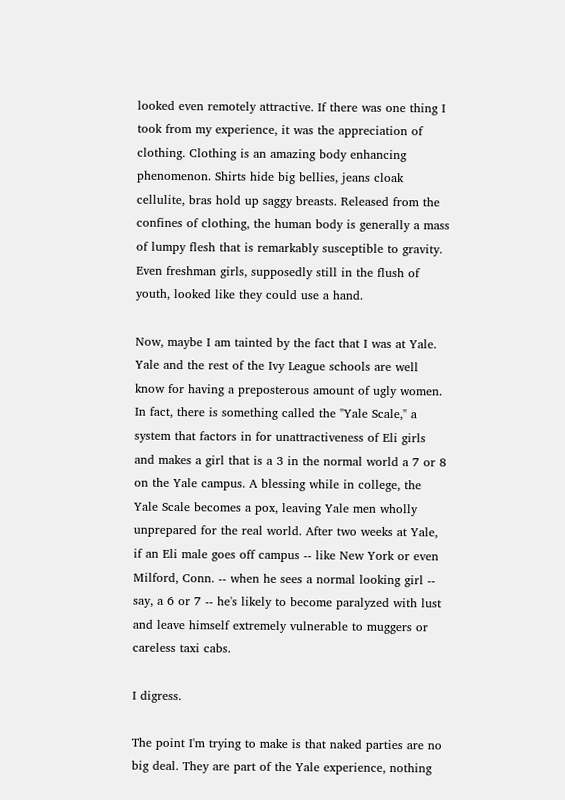looked even remotely attractive. If there was one thing I took from my experience, it was the appreciation of clothing. Clothing is an amazing body enhancing phenomenon. Shirts hide big bellies, jeans cloak cellulite, bras hold up saggy breasts. Released from the confines of clothing, the human body is generally a mass of lumpy flesh that is remarkably susceptible to gravity. Even freshman girls, supposedly still in the flush of youth, looked like they could use a hand.

Now, maybe I am tainted by the fact that I was at Yale. Yale and the rest of the Ivy League schools are well know for having a preposterous amount of ugly women. In fact, there is something called the "Yale Scale," a system that factors in for unattractiveness of Eli girls and makes a girl that is a 3 in the normal world a 7 or 8 on the Yale campus. A blessing while in college, the Yale Scale becomes a pox, leaving Yale men wholly unprepared for the real world. After two weeks at Yale, if an Eli male goes off campus -- like New York or even Milford, Conn. -- when he sees a normal looking girl -- say, a 6 or 7 -- he's likely to become paralyzed with lust and leave himself extremely vulnerable to muggers or careless taxi cabs.

I digress.

The point I'm trying to make is that naked parties are no big deal. They are part of the Yale experience, nothing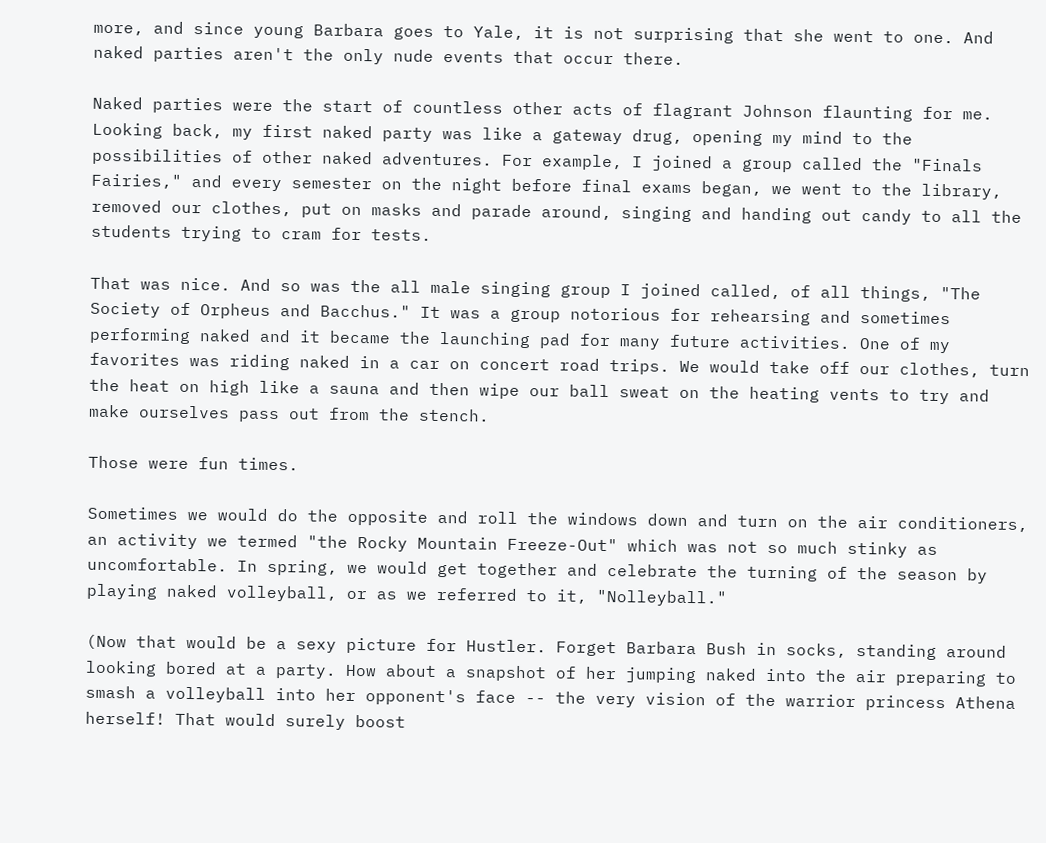more, and since young Barbara goes to Yale, it is not surprising that she went to one. And naked parties aren't the only nude events that occur there.

Naked parties were the start of countless other acts of flagrant Johnson flaunting for me. Looking back, my first naked party was like a gateway drug, opening my mind to the possibilities of other naked adventures. For example, I joined a group called the "Finals Fairies," and every semester on the night before final exams began, we went to the library, removed our clothes, put on masks and parade around, singing and handing out candy to all the students trying to cram for tests.

That was nice. And so was the all male singing group I joined called, of all things, "The Society of Orpheus and Bacchus." It was a group notorious for rehearsing and sometimes performing naked and it became the launching pad for many future activities. One of my favorites was riding naked in a car on concert road trips. We would take off our clothes, turn the heat on high like a sauna and then wipe our ball sweat on the heating vents to try and make ourselves pass out from the stench.

Those were fun times.

Sometimes we would do the opposite and roll the windows down and turn on the air conditioners, an activity we termed "the Rocky Mountain Freeze-Out" which was not so much stinky as uncomfortable. In spring, we would get together and celebrate the turning of the season by playing naked volleyball, or as we referred to it, "Nolleyball."

(Now that would be a sexy picture for Hustler. Forget Barbara Bush in socks, standing around looking bored at a party. How about a snapshot of her jumping naked into the air preparing to smash a volleyball into her opponent's face -- the very vision of the warrior princess Athena herself! That would surely boost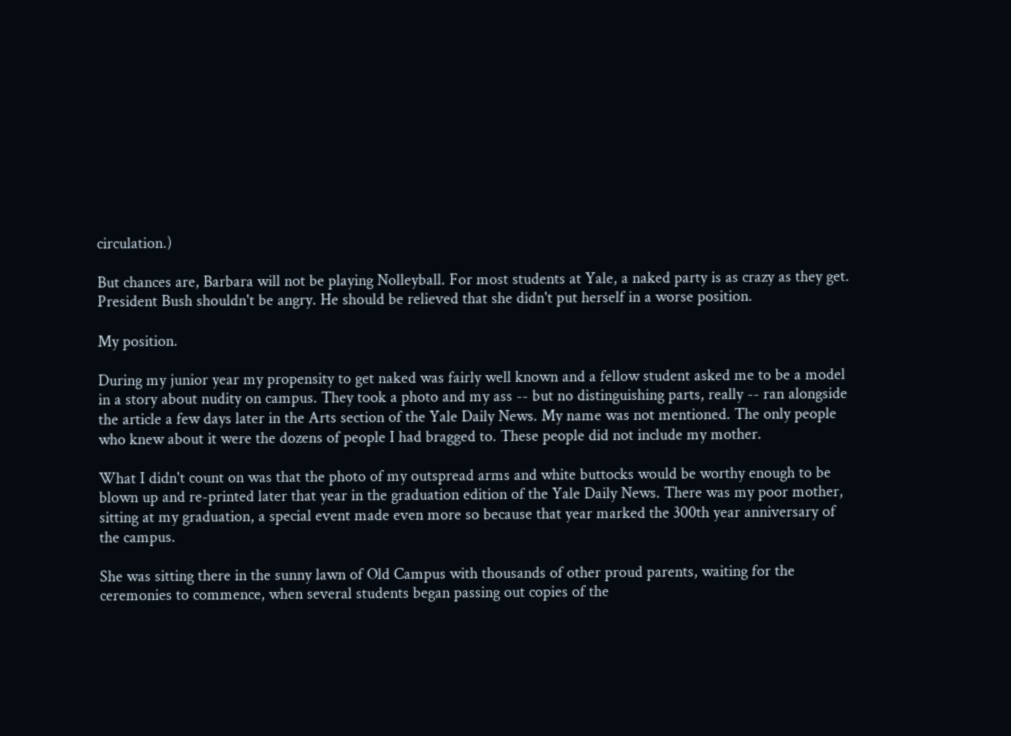circulation.)

But chances are, Barbara will not be playing Nolleyball. For most students at Yale, a naked party is as crazy as they get. President Bush shouldn't be angry. He should be relieved that she didn't put herself in a worse position.

My position.

During my junior year my propensity to get naked was fairly well known and a fellow student asked me to be a model in a story about nudity on campus. They took a photo and my ass -- but no distinguishing parts, really -- ran alongside the article a few days later in the Arts section of the Yale Daily News. My name was not mentioned. The only people who knew about it were the dozens of people I had bragged to. These people did not include my mother.

What I didn't count on was that the photo of my outspread arms and white buttocks would be worthy enough to be blown up and re-printed later that year in the graduation edition of the Yale Daily News. There was my poor mother, sitting at my graduation, a special event made even more so because that year marked the 300th year anniversary of the campus.

She was sitting there in the sunny lawn of Old Campus with thousands of other proud parents, waiting for the ceremonies to commence, when several students began passing out copies of the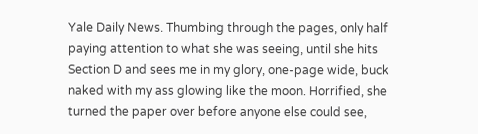Yale Daily News. Thumbing through the pages, only half paying attention to what she was seeing, until she hits Section D and sees me in my glory, one-page wide, buck naked with my ass glowing like the moon. Horrified, she turned the paper over before anyone else could see,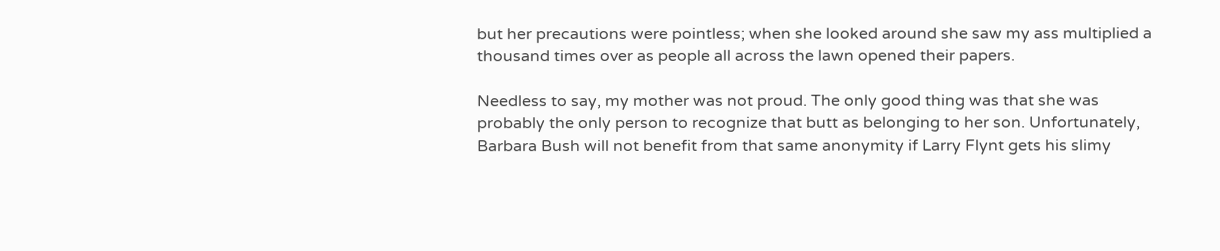but her precautions were pointless; when she looked around she saw my ass multiplied a thousand times over as people all across the lawn opened their papers.

Needless to say, my mother was not proud. The only good thing was that she was probably the only person to recognize that butt as belonging to her son. Unfortunately, Barbara Bush will not benefit from that same anonymity if Larry Flynt gets his slimy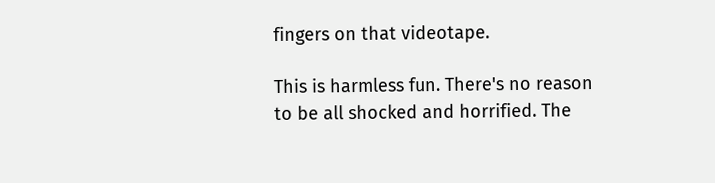fingers on that videotape.

This is harmless fun. There's no reason to be all shocked and horrified. The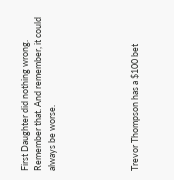First Daughter did nothing wrong. Remember that. And remember, it could always be worse.





Trevor Thompson has a $100 bet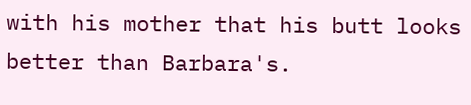with his mother that his butt looks better than Barbara's.